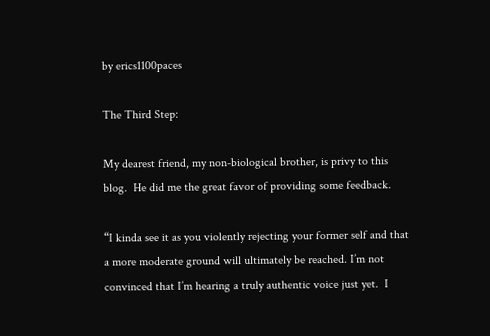by erics1100paces

The Third Step:

My dearest friend, my non-biological brother, is privy to this blog.  He did me the great favor of providing some feedback.

“I kinda see it as you violently rejecting your former self and that a more moderate ground will ultimately be reached. I’m not convinced that I’m hearing a truly authentic voice just yet.  I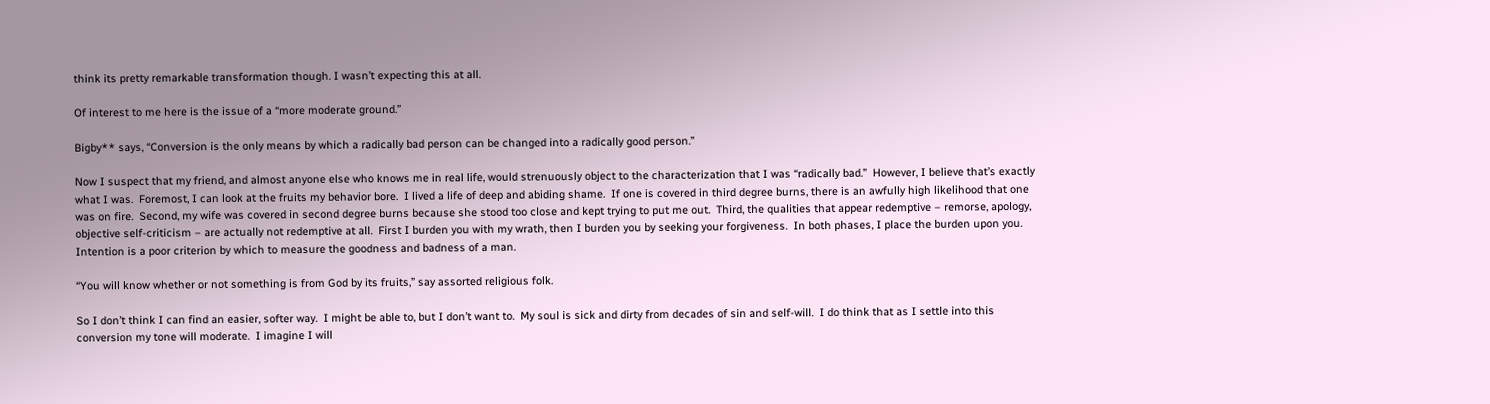think its pretty remarkable transformation though. I wasn’t expecting this at all.

Of interest to me here is the issue of a “more moderate ground.”

Bigby** says, “Conversion is the only means by which a radically bad person can be changed into a radically good person.”

Now I suspect that my friend, and almost anyone else who knows me in real life, would strenuously object to the characterization that I was “radically bad.”  However, I believe that’s exactly what I was.  Foremost, I can look at the fruits my behavior bore.  I lived a life of deep and abiding shame.  If one is covered in third degree burns, there is an awfully high likelihood that one was on fire.  Second, my wife was covered in second degree burns because she stood too close and kept trying to put me out.  Third, the qualities that appear redemptive – remorse, apology, objective self-criticism – are actually not redemptive at all.  First I burden you with my wrath, then I burden you by seeking your forgiveness.  In both phases, I place the burden upon you.  Intention is a poor criterion by which to measure the goodness and badness of a man.

“You will know whether or not something is from God by its fruits,” say assorted religious folk.

So I don’t think I can find an easier, softer way.  I might be able to, but I don’t want to.  My soul is sick and dirty from decades of sin and self-will.  I do think that as I settle into this conversion my tone will moderate.  I imagine I will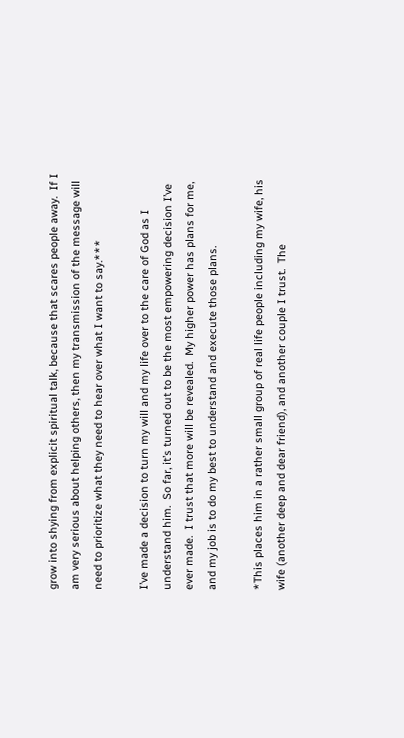grow into shying from explicit spiritual talk, because that scares people away.  If I am very serious about helping others, then my transmission of the message will need to prioritize what they need to hear over what I want to say.***

I’ve made a decision to turn my will and my life over to the care of God as I understand him.  So far, it’s turned out to be the most empowering decision I’ve ever made.  I trust that more will be revealed.  My higher power has plans for me, and my job is to do my best to understand and execute those plans.

*This places him in a rather small group of real life people including my wife, his wife (another deep and dear friend), and another couple I trust.  The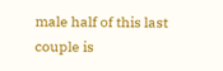male half of this last couple is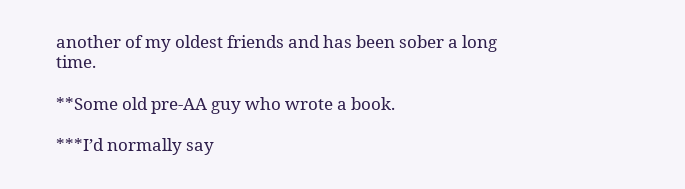another of my oldest friends and has been sober a long time.

**Some old pre-AA guy who wrote a book.

***I’d normally say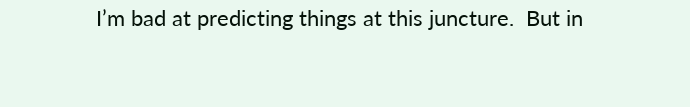I’m bad at predicting things at this juncture.  But in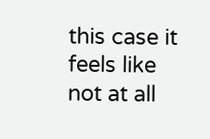this case it feels like not at all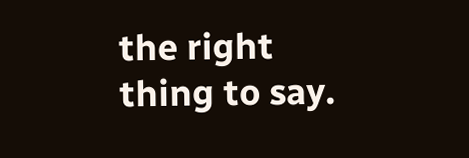the right thing to say.